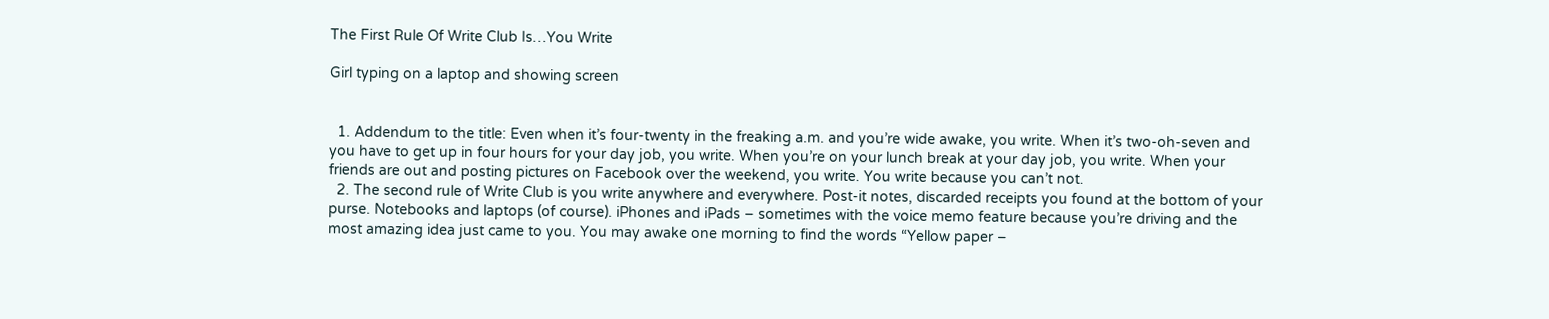The First Rule Of Write Club Is…You Write

Girl typing on a laptop and showing screen


  1. Addendum to the title: Even when it’s four-twenty in the freaking a.m. and you’re wide awake, you write. When it’s two-oh-seven and you have to get up in four hours for your day job, you write. When you’re on your lunch break at your day job, you write. When your friends are out and posting pictures on Facebook over the weekend, you write. You write because you can’t not.
  2. The second rule of Write Club is you write anywhere and everywhere. Post-it notes, discarded receipts you found at the bottom of your purse. Notebooks and laptops (of course). iPhones and iPads – sometimes with the voice memo feature because you’re driving and the most amazing idea just came to you. You may awake one morning to find the words “Yellow paper –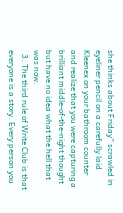she thinks about Friday” scrawled in eyeliner pencil on a carefully laid Kleenex on your bathroom counter and realize that you were capturing a brilliant middle-of-the-night thought but have no idea what the hell that was now.
  3. The third rule of Write Club is that everyone is a story. Every person you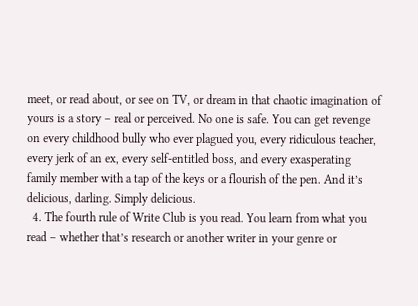meet, or read about, or see on TV, or dream in that chaotic imagination of yours is a story – real or perceived. No one is safe. You can get revenge on every childhood bully who ever plagued you, every ridiculous teacher, every jerk of an ex, every self-entitled boss, and every exasperating family member with a tap of the keys or a flourish of the pen. And it’s delicious, darling. Simply delicious.
  4. The fourth rule of Write Club is you read. You learn from what you read – whether that’s research or another writer in your genre or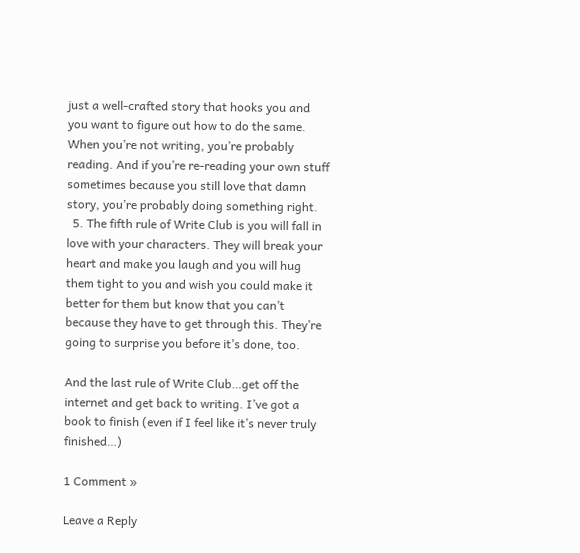just a well-crafted story that hooks you and you want to figure out how to do the same. When you’re not writing, you’re probably reading. And if you’re re-reading your own stuff sometimes because you still love that damn story, you’re probably doing something right.
  5. The fifth rule of Write Club is you will fall in love with your characters. They will break your heart and make you laugh and you will hug them tight to you and wish you could make it better for them but know that you can’t because they have to get through this. They’re going to surprise you before it’s done, too.

And the last rule of Write Club…get off the internet and get back to writing. I’ve got a book to finish (even if I feel like it’s never truly finished…)

1 Comment »

Leave a Reply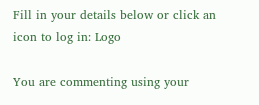Fill in your details below or click an icon to log in: Logo

You are commenting using your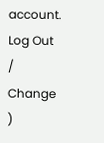account. Log Out /  Change )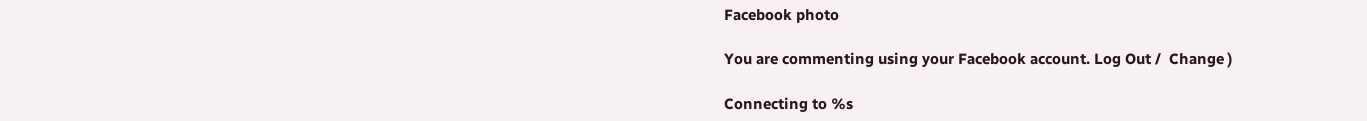Facebook photo

You are commenting using your Facebook account. Log Out /  Change )

Connecting to %s